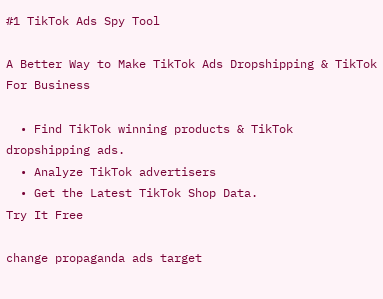#1 TikTok Ads Spy Tool

A Better Way to Make TikTok Ads Dropshipping & TikTok For Business

  • Find TikTok winning products & TikTok dropshipping ads.
  • Analyze TikTok advertisers
  • Get the Latest TikTok Shop Data.
Try It Free

change propaganda ads target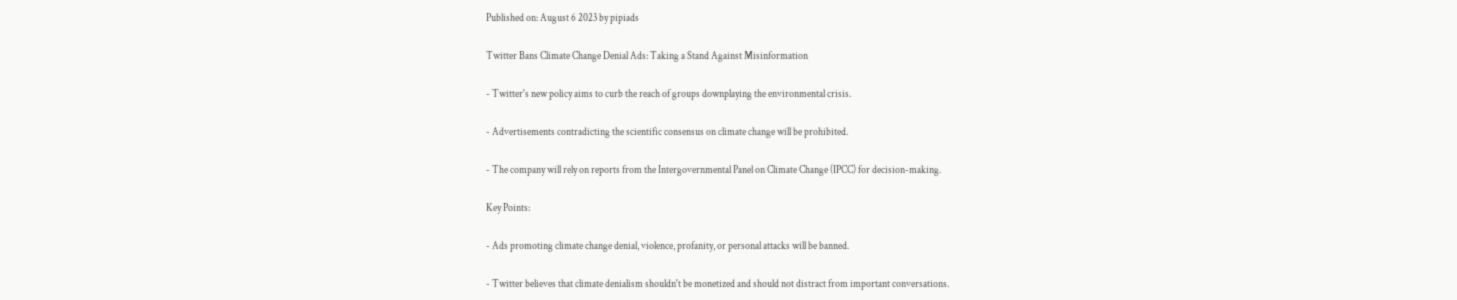Published on: August 6 2023 by pipiads

Twitter Bans Climate Change Denial Ads: Taking a Stand Against Misinformation

- Twitter's new policy aims to curb the reach of groups downplaying the environmental crisis.

- Advertisements contradicting the scientific consensus on climate change will be prohibited.

- The company will rely on reports from the Intergovernmental Panel on Climate Change (IPCC) for decision-making.

Key Points:

- Ads promoting climate change denial, violence, profanity, or personal attacks will be banned.

- Twitter believes that climate denialism shouldn't be monetized and should not distract from important conversations.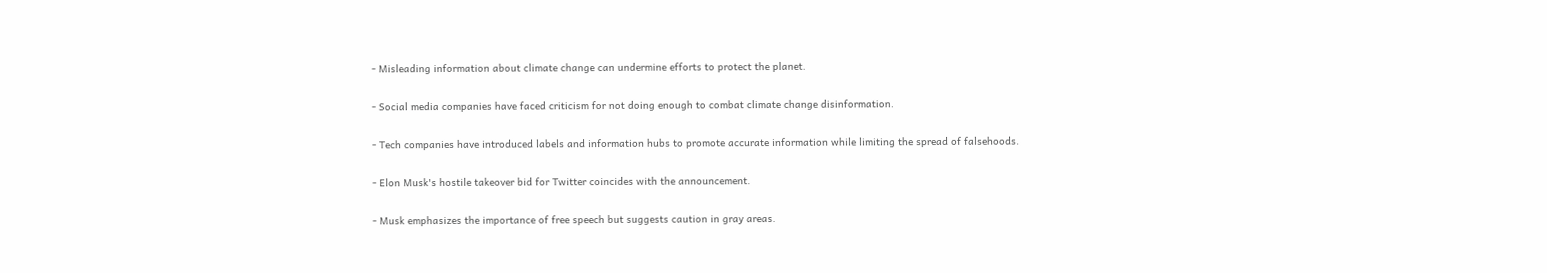- Misleading information about climate change can undermine efforts to protect the planet.

- Social media companies have faced criticism for not doing enough to combat climate change disinformation.

- Tech companies have introduced labels and information hubs to promote accurate information while limiting the spread of falsehoods.

- Elon Musk's hostile takeover bid for Twitter coincides with the announcement.

- Musk emphasizes the importance of free speech but suggests caution in gray areas.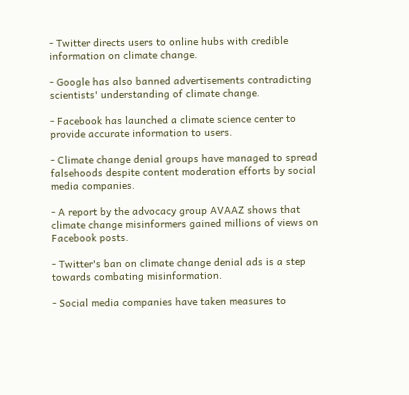- Twitter directs users to online hubs with credible information on climate change.

- Google has also banned advertisements contradicting scientists' understanding of climate change.

- Facebook has launched a climate science center to provide accurate information to users.

- Climate change denial groups have managed to spread falsehoods despite content moderation efforts by social media companies.

- A report by the advocacy group AVAAZ shows that climate change misinformers gained millions of views on Facebook posts.

- Twitter's ban on climate change denial ads is a step towards combating misinformation.

- Social media companies have taken measures to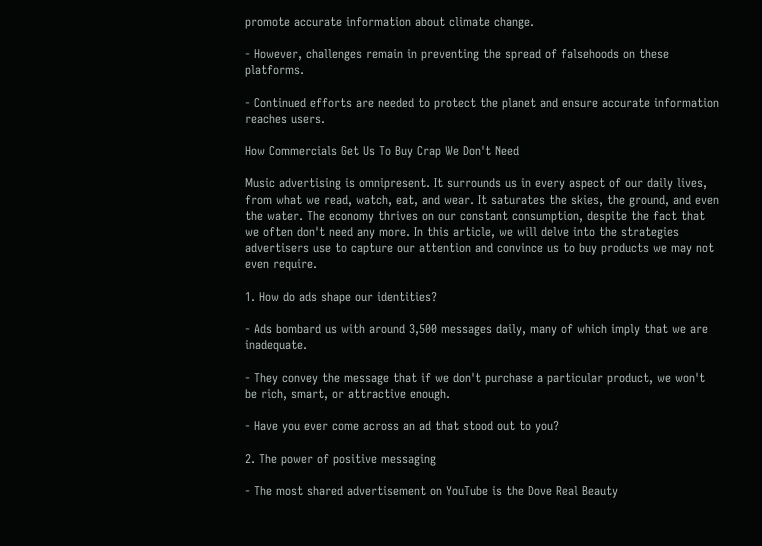promote accurate information about climate change.

- However, challenges remain in preventing the spread of falsehoods on these platforms.

- Continued efforts are needed to protect the planet and ensure accurate information reaches users.

How Commercials Get Us To Buy Crap We Don't Need

Music advertising is omnipresent. It surrounds us in every aspect of our daily lives, from what we read, watch, eat, and wear. It saturates the skies, the ground, and even the water. The economy thrives on our constant consumption, despite the fact that we often don't need any more. In this article, we will delve into the strategies advertisers use to capture our attention and convince us to buy products we may not even require.

1. How do ads shape our identities?

- Ads bombard us with around 3,500 messages daily, many of which imply that we are inadequate.

- They convey the message that if we don't purchase a particular product, we won't be rich, smart, or attractive enough.

- Have you ever come across an ad that stood out to you?

2. The power of positive messaging

- The most shared advertisement on YouTube is the Dove Real Beauty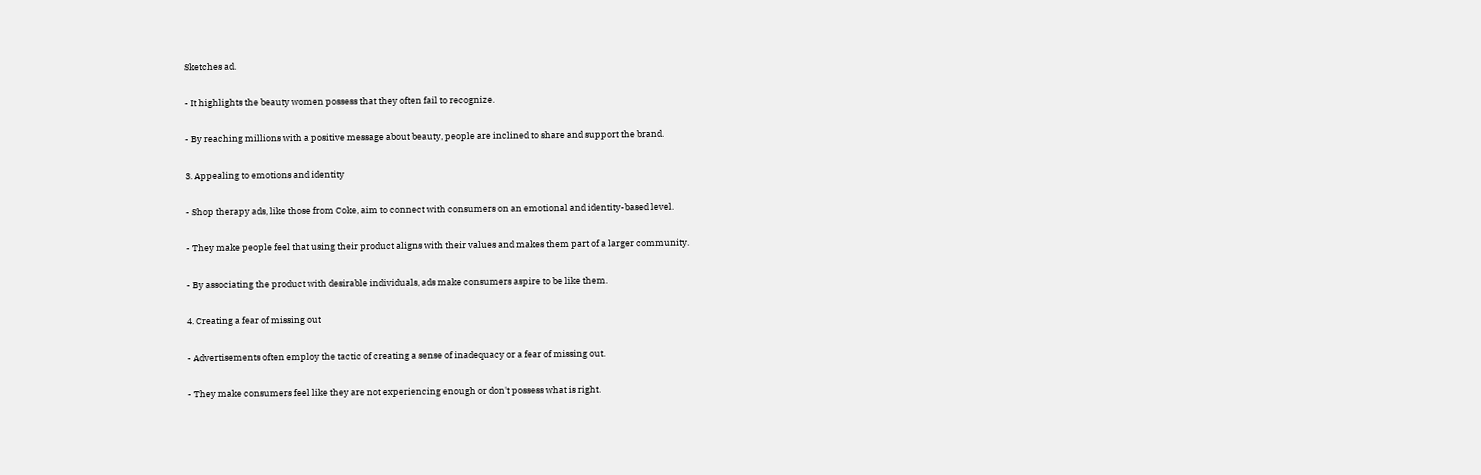Sketches ad.

- It highlights the beauty women possess that they often fail to recognize.

- By reaching millions with a positive message about beauty, people are inclined to share and support the brand.

3. Appealing to emotions and identity

- Shop therapy ads, like those from Coke, aim to connect with consumers on an emotional and identity-based level.

- They make people feel that using their product aligns with their values and makes them part of a larger community.

- By associating the product with desirable individuals, ads make consumers aspire to be like them.

4. Creating a fear of missing out

- Advertisements often employ the tactic of creating a sense of inadequacy or a fear of missing out.

- They make consumers feel like they are not experiencing enough or don't possess what is right.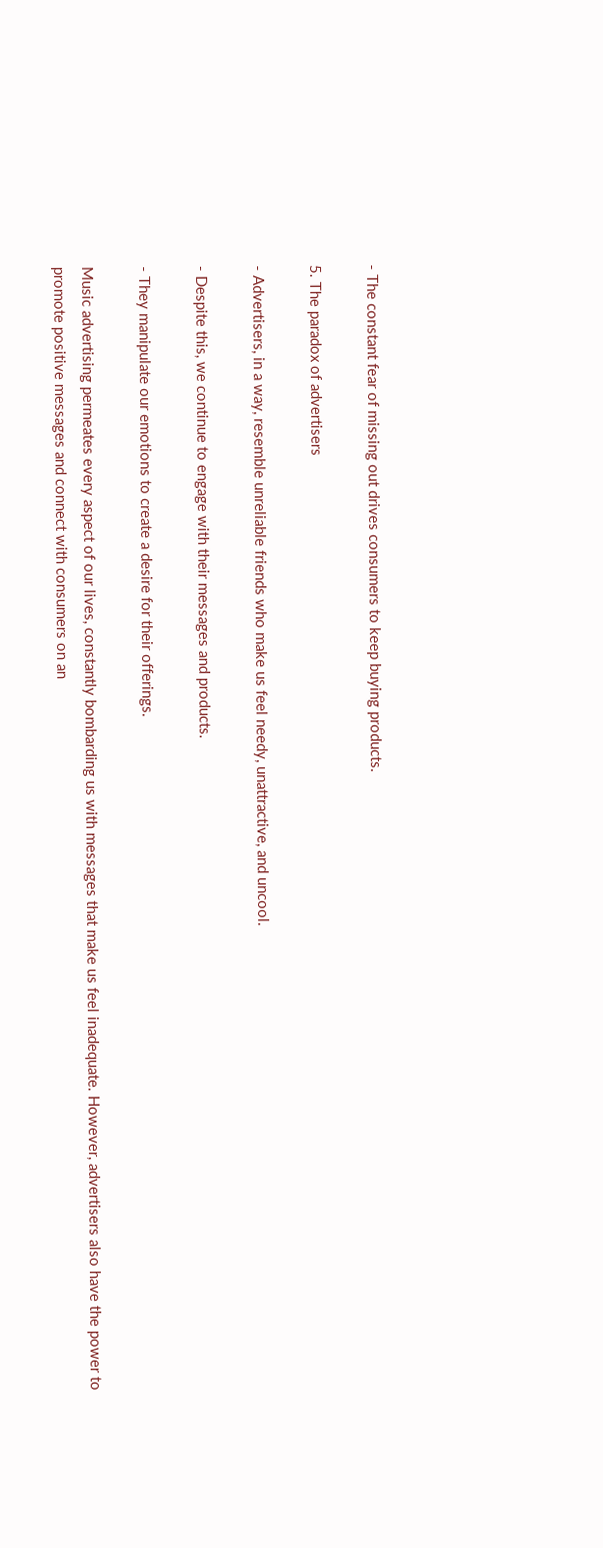- The constant fear of missing out drives consumers to keep buying products.

5. The paradox of advertisers

- Advertisers, in a way, resemble unreliable friends who make us feel needy, unattractive, and uncool.

- Despite this, we continue to engage with their messages and products.

- They manipulate our emotions to create a desire for their offerings.

Music advertising permeates every aspect of our lives, constantly bombarding us with messages that make us feel inadequate. However, advertisers also have the power to promote positive messages and connect with consumers on an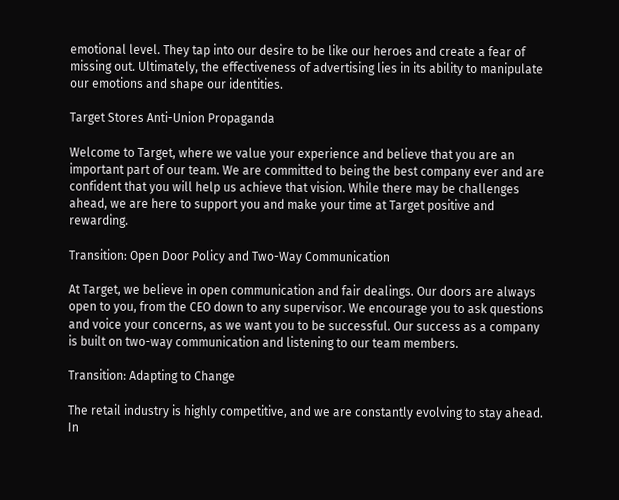emotional level. They tap into our desire to be like our heroes and create a fear of missing out. Ultimately, the effectiveness of advertising lies in its ability to manipulate our emotions and shape our identities.

Target Stores Anti-Union Propaganda

Welcome to Target, where we value your experience and believe that you are an important part of our team. We are committed to being the best company ever and are confident that you will help us achieve that vision. While there may be challenges ahead, we are here to support you and make your time at Target positive and rewarding.

Transition: Open Door Policy and Two-Way Communication

At Target, we believe in open communication and fair dealings. Our doors are always open to you, from the CEO down to any supervisor. We encourage you to ask questions and voice your concerns, as we want you to be successful. Our success as a company is built on two-way communication and listening to our team members.

Transition: Adapting to Change

The retail industry is highly competitive, and we are constantly evolving to stay ahead. In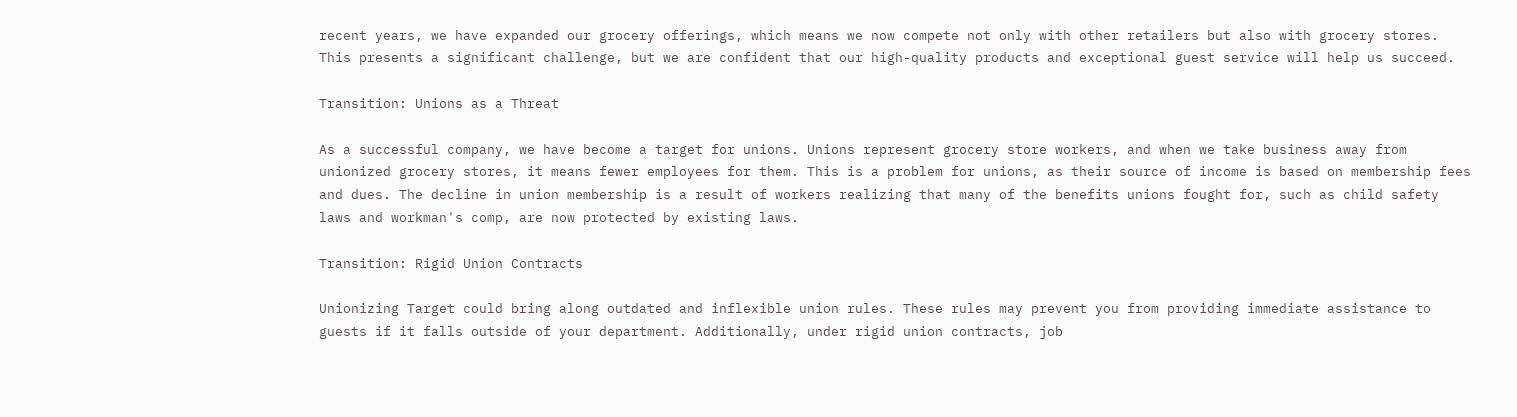recent years, we have expanded our grocery offerings, which means we now compete not only with other retailers but also with grocery stores. This presents a significant challenge, but we are confident that our high-quality products and exceptional guest service will help us succeed.

Transition: Unions as a Threat

As a successful company, we have become a target for unions. Unions represent grocery store workers, and when we take business away from unionized grocery stores, it means fewer employees for them. This is a problem for unions, as their source of income is based on membership fees and dues. The decline in union membership is a result of workers realizing that many of the benefits unions fought for, such as child safety laws and workman's comp, are now protected by existing laws.

Transition: Rigid Union Contracts

Unionizing Target could bring along outdated and inflexible union rules. These rules may prevent you from providing immediate assistance to guests if it falls outside of your department. Additionally, under rigid union contracts, job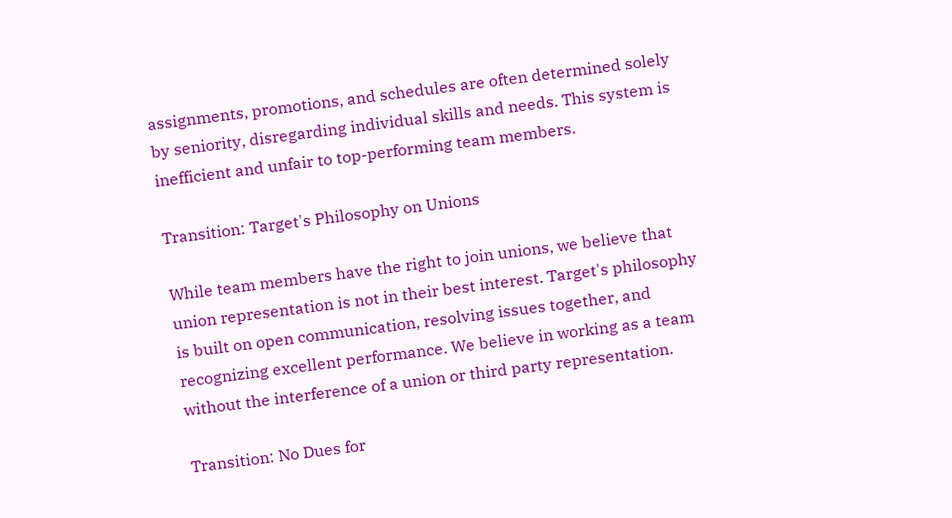assignments, promotions, and schedules are often determined solely by seniority, disregarding individual skills and needs. This system is inefficient and unfair to top-performing team members.

Transition: Target's Philosophy on Unions

While team members have the right to join unions, we believe that union representation is not in their best interest. Target's philosophy is built on open communication, resolving issues together, and recognizing excellent performance. We believe in working as a team without the interference of a union or third party representation.

Transition: No Dues for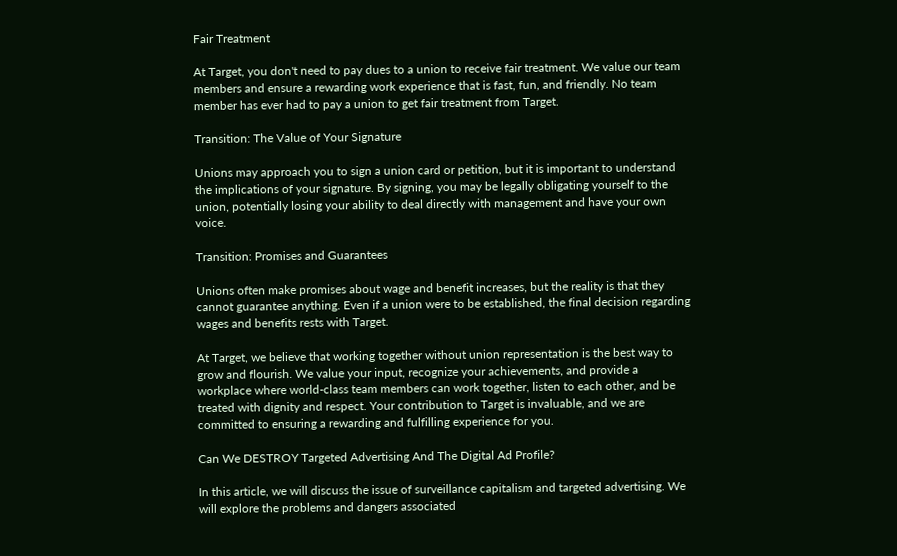Fair Treatment

At Target, you don't need to pay dues to a union to receive fair treatment. We value our team members and ensure a rewarding work experience that is fast, fun, and friendly. No team member has ever had to pay a union to get fair treatment from Target.

Transition: The Value of Your Signature

Unions may approach you to sign a union card or petition, but it is important to understand the implications of your signature. By signing, you may be legally obligating yourself to the union, potentially losing your ability to deal directly with management and have your own voice.

Transition: Promises and Guarantees

Unions often make promises about wage and benefit increases, but the reality is that they cannot guarantee anything. Even if a union were to be established, the final decision regarding wages and benefits rests with Target.

At Target, we believe that working together without union representation is the best way to grow and flourish. We value your input, recognize your achievements, and provide a workplace where world-class team members can work together, listen to each other, and be treated with dignity and respect. Your contribution to Target is invaluable, and we are committed to ensuring a rewarding and fulfilling experience for you.

Can We DESTROY Targeted Advertising And The Digital Ad Profile?

In this article, we will discuss the issue of surveillance capitalism and targeted advertising. We will explore the problems and dangers associated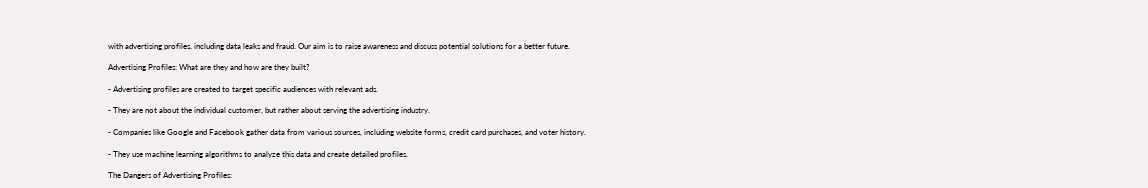with advertising profiles, including data leaks and fraud. Our aim is to raise awareness and discuss potential solutions for a better future.

Advertising Profiles: What are they and how are they built?

- Advertising profiles are created to target specific audiences with relevant ads.

- They are not about the individual customer, but rather about serving the advertising industry.

- Companies like Google and Facebook gather data from various sources, including website forms, credit card purchases, and voter history.

- They use machine learning algorithms to analyze this data and create detailed profiles.

The Dangers of Advertising Profiles: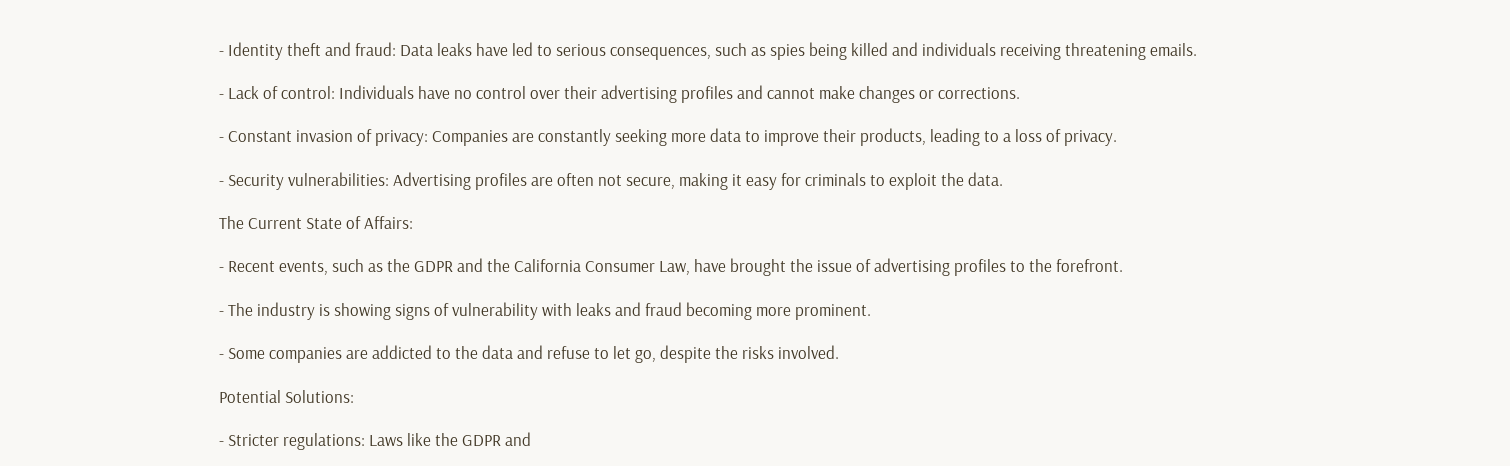- Identity theft and fraud: Data leaks have led to serious consequences, such as spies being killed and individuals receiving threatening emails.

- Lack of control: Individuals have no control over their advertising profiles and cannot make changes or corrections.

- Constant invasion of privacy: Companies are constantly seeking more data to improve their products, leading to a loss of privacy.

- Security vulnerabilities: Advertising profiles are often not secure, making it easy for criminals to exploit the data.

The Current State of Affairs:

- Recent events, such as the GDPR and the California Consumer Law, have brought the issue of advertising profiles to the forefront.

- The industry is showing signs of vulnerability with leaks and fraud becoming more prominent.

- Some companies are addicted to the data and refuse to let go, despite the risks involved.

Potential Solutions:

- Stricter regulations: Laws like the GDPR and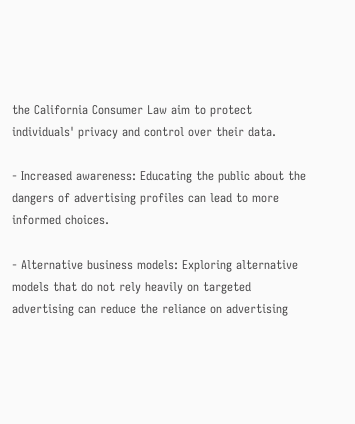the California Consumer Law aim to protect individuals' privacy and control over their data.

- Increased awareness: Educating the public about the dangers of advertising profiles can lead to more informed choices.

- Alternative business models: Exploring alternative models that do not rely heavily on targeted advertising can reduce the reliance on advertising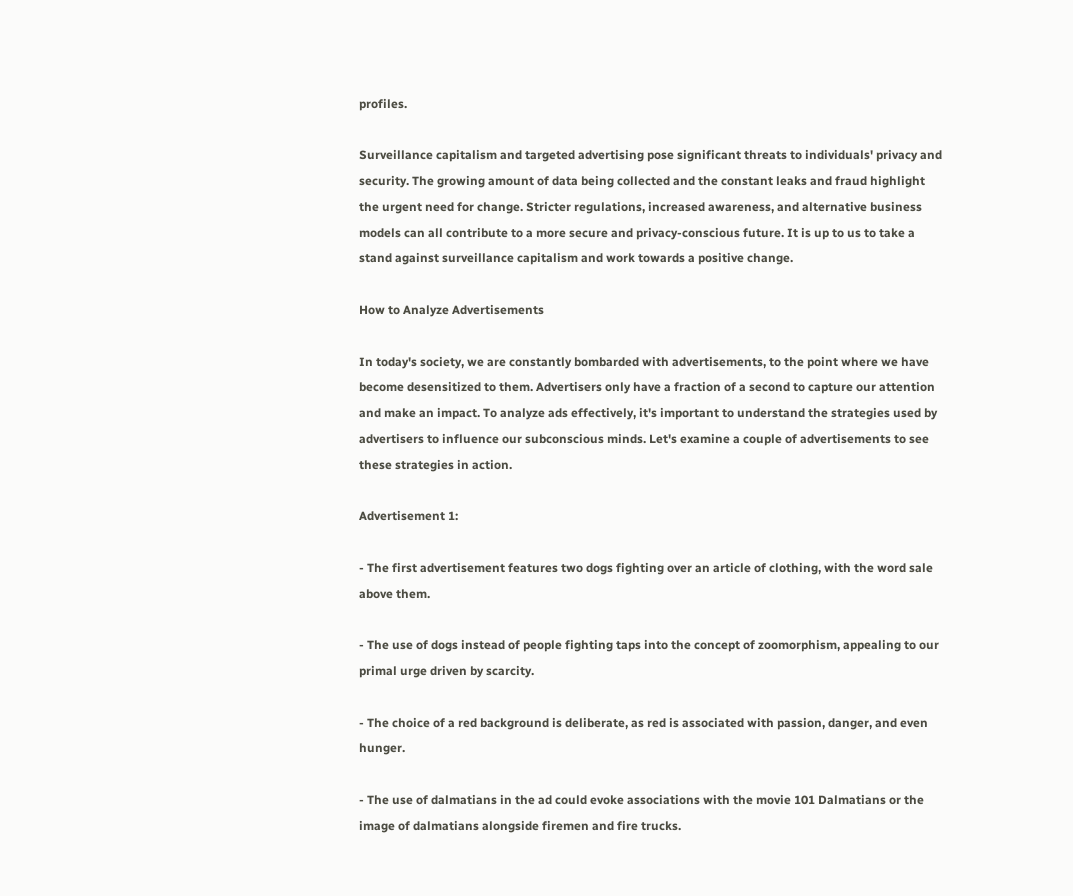profiles.

Surveillance capitalism and targeted advertising pose significant threats to individuals' privacy and security. The growing amount of data being collected and the constant leaks and fraud highlight the urgent need for change. Stricter regulations, increased awareness, and alternative business models can all contribute to a more secure and privacy-conscious future. It is up to us to take a stand against surveillance capitalism and work towards a positive change.

How to Analyze Advertisements

In today's society, we are constantly bombarded with advertisements, to the point where we have become desensitized to them. Advertisers only have a fraction of a second to capture our attention and make an impact. To analyze ads effectively, it's important to understand the strategies used by advertisers to influence our subconscious minds. Let's examine a couple of advertisements to see these strategies in action.

Advertisement 1:

- The first advertisement features two dogs fighting over an article of clothing, with the word sale above them.

- The use of dogs instead of people fighting taps into the concept of zoomorphism, appealing to our primal urge driven by scarcity.

- The choice of a red background is deliberate, as red is associated with passion, danger, and even hunger.

- The use of dalmatians in the ad could evoke associations with the movie 101 Dalmatians or the image of dalmatians alongside firemen and fire trucks.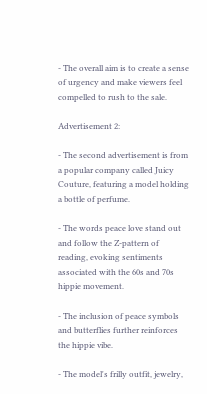- The overall aim is to create a sense of urgency and make viewers feel compelled to rush to the sale.

Advertisement 2:

- The second advertisement is from a popular company called Juicy Couture, featuring a model holding a bottle of perfume.

- The words peace love stand out and follow the Z-pattern of reading, evoking sentiments associated with the 60s and 70s hippie movement.

- The inclusion of peace symbols and butterflies further reinforces the hippie vibe.

- The model's frilly outfit, jewelry,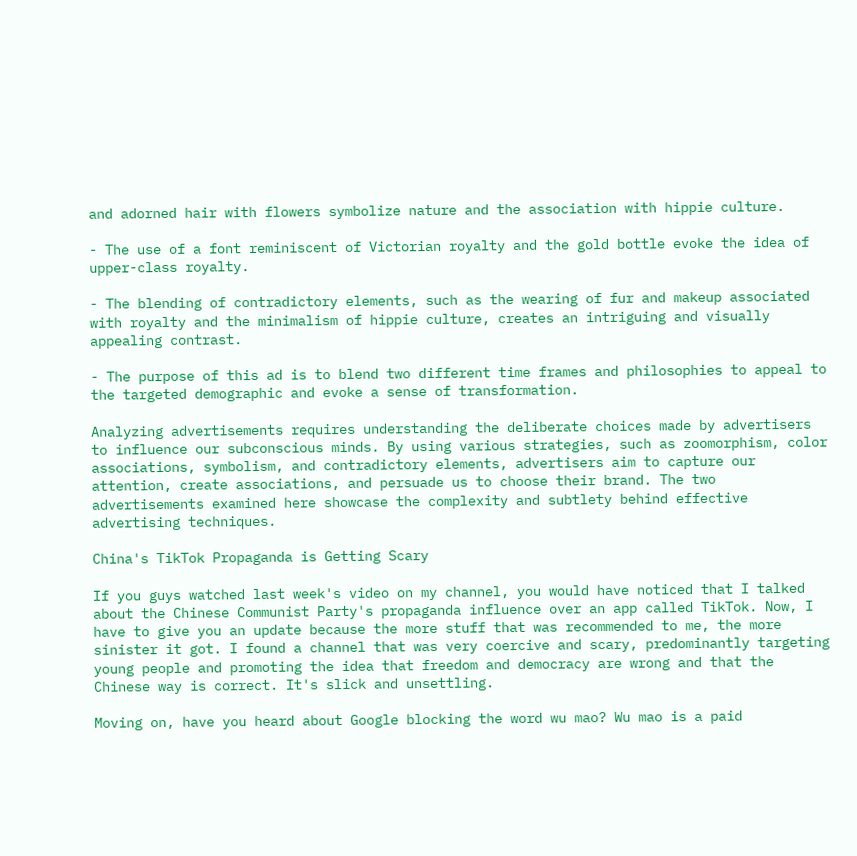and adorned hair with flowers symbolize nature and the association with hippie culture.

- The use of a font reminiscent of Victorian royalty and the gold bottle evoke the idea of upper-class royalty.

- The blending of contradictory elements, such as the wearing of fur and makeup associated with royalty and the minimalism of hippie culture, creates an intriguing and visually appealing contrast.

- The purpose of this ad is to blend two different time frames and philosophies to appeal to the targeted demographic and evoke a sense of transformation.

Analyzing advertisements requires understanding the deliberate choices made by advertisers to influence our subconscious minds. By using various strategies, such as zoomorphism, color associations, symbolism, and contradictory elements, advertisers aim to capture our attention, create associations, and persuade us to choose their brand. The two advertisements examined here showcase the complexity and subtlety behind effective advertising techniques.

China's TikTok Propaganda is Getting Scary

If you guys watched last week's video on my channel, you would have noticed that I talked about the Chinese Communist Party's propaganda influence over an app called TikTok. Now, I have to give you an update because the more stuff that was recommended to me, the more sinister it got. I found a channel that was very coercive and scary, predominantly targeting young people and promoting the idea that freedom and democracy are wrong and that the Chinese way is correct. It's slick and unsettling.

Moving on, have you heard about Google blocking the word wu mao? Wu mao is a paid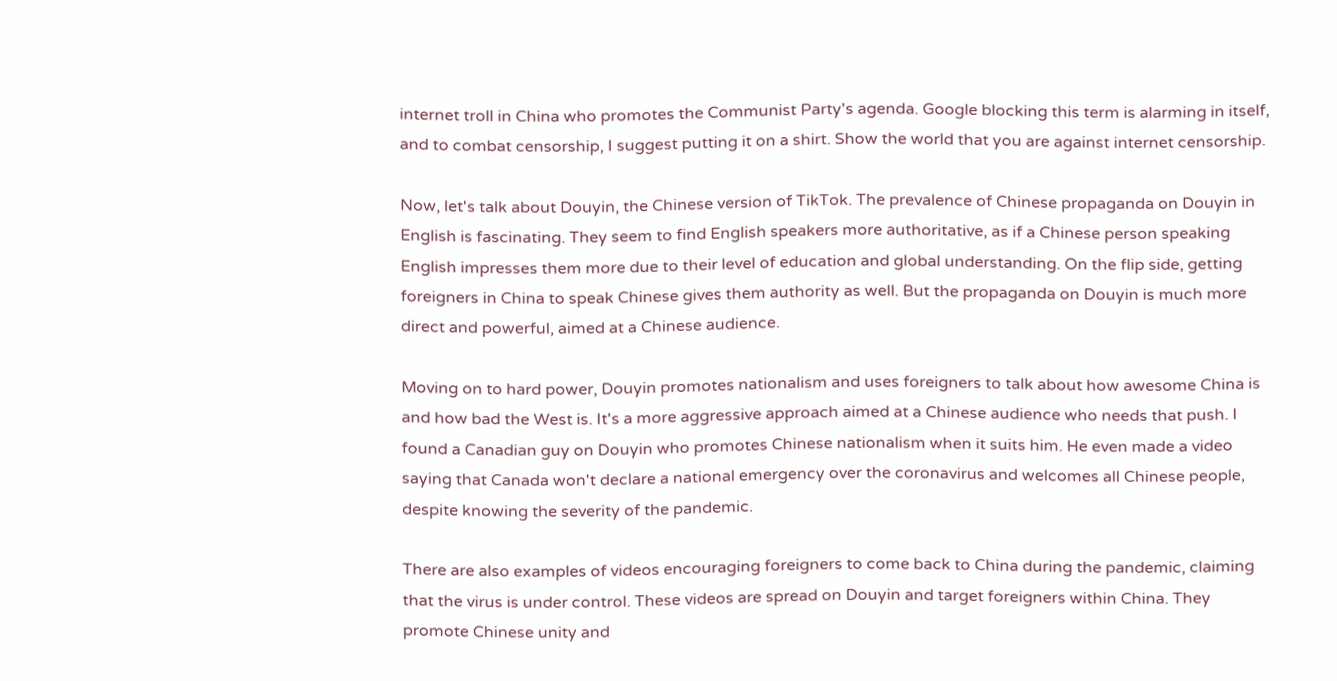internet troll in China who promotes the Communist Party's agenda. Google blocking this term is alarming in itself, and to combat censorship, I suggest putting it on a shirt. Show the world that you are against internet censorship.

Now, let's talk about Douyin, the Chinese version of TikTok. The prevalence of Chinese propaganda on Douyin in English is fascinating. They seem to find English speakers more authoritative, as if a Chinese person speaking English impresses them more due to their level of education and global understanding. On the flip side, getting foreigners in China to speak Chinese gives them authority as well. But the propaganda on Douyin is much more direct and powerful, aimed at a Chinese audience.

Moving on to hard power, Douyin promotes nationalism and uses foreigners to talk about how awesome China is and how bad the West is. It's a more aggressive approach aimed at a Chinese audience who needs that push. I found a Canadian guy on Douyin who promotes Chinese nationalism when it suits him. He even made a video saying that Canada won't declare a national emergency over the coronavirus and welcomes all Chinese people, despite knowing the severity of the pandemic.

There are also examples of videos encouraging foreigners to come back to China during the pandemic, claiming that the virus is under control. These videos are spread on Douyin and target foreigners within China. They promote Chinese unity and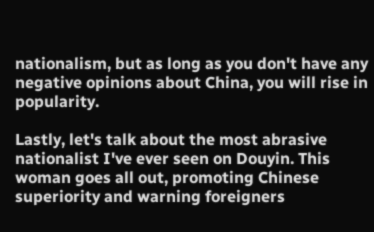nationalism, but as long as you don't have any negative opinions about China, you will rise in popularity.

Lastly, let's talk about the most abrasive nationalist I've ever seen on Douyin. This woman goes all out, promoting Chinese superiority and warning foreigners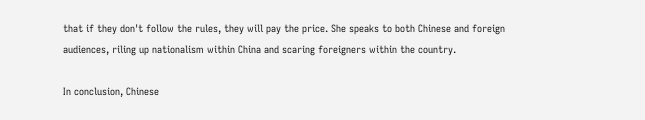that if they don't follow the rules, they will pay the price. She speaks to both Chinese and foreign audiences, riling up nationalism within China and scaring foreigners within the country.

In conclusion, Chinese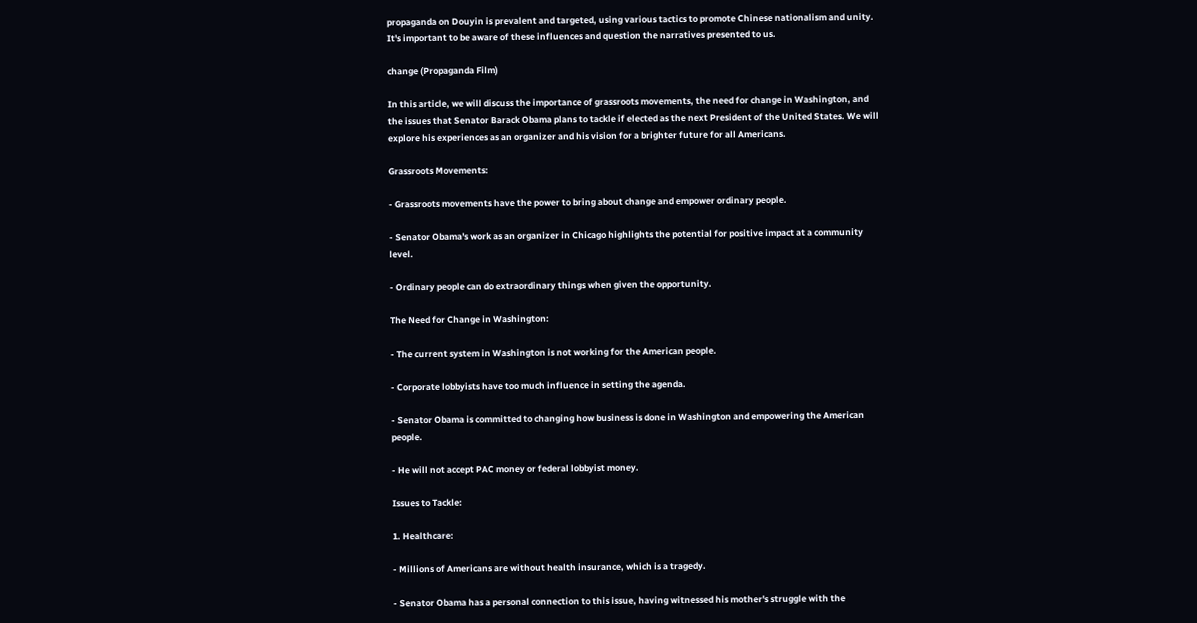propaganda on Douyin is prevalent and targeted, using various tactics to promote Chinese nationalism and unity. It's important to be aware of these influences and question the narratives presented to us.

change (Propaganda Film)

In this article, we will discuss the importance of grassroots movements, the need for change in Washington, and the issues that Senator Barack Obama plans to tackle if elected as the next President of the United States. We will explore his experiences as an organizer and his vision for a brighter future for all Americans.

Grassroots Movements:

- Grassroots movements have the power to bring about change and empower ordinary people.

- Senator Obama's work as an organizer in Chicago highlights the potential for positive impact at a community level.

- Ordinary people can do extraordinary things when given the opportunity.

The Need for Change in Washington:

- The current system in Washington is not working for the American people.

- Corporate lobbyists have too much influence in setting the agenda.

- Senator Obama is committed to changing how business is done in Washington and empowering the American people.

- He will not accept PAC money or federal lobbyist money.

Issues to Tackle:

1. Healthcare:

- Millions of Americans are without health insurance, which is a tragedy.

- Senator Obama has a personal connection to this issue, having witnessed his mother's struggle with the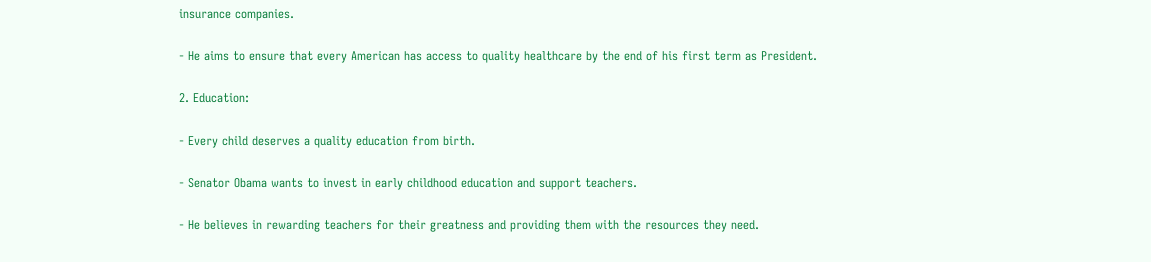insurance companies.

- He aims to ensure that every American has access to quality healthcare by the end of his first term as President.

2. Education:

- Every child deserves a quality education from birth.

- Senator Obama wants to invest in early childhood education and support teachers.

- He believes in rewarding teachers for their greatness and providing them with the resources they need.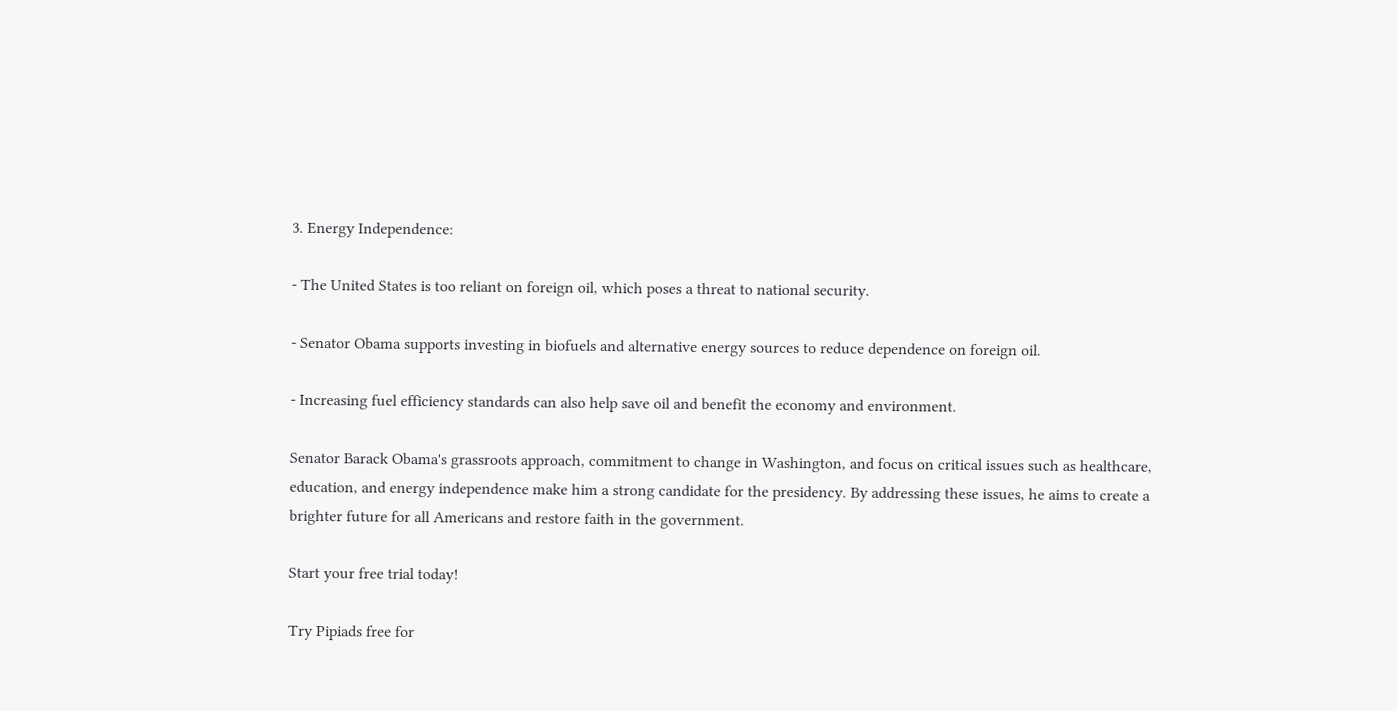3. Energy Independence:

- The United States is too reliant on foreign oil, which poses a threat to national security.

- Senator Obama supports investing in biofuels and alternative energy sources to reduce dependence on foreign oil.

- Increasing fuel efficiency standards can also help save oil and benefit the economy and environment.

Senator Barack Obama's grassroots approach, commitment to change in Washington, and focus on critical issues such as healthcare, education, and energy independence make him a strong candidate for the presidency. By addressing these issues, he aims to create a brighter future for all Americans and restore faith in the government.

Start your free trial today!

Try Pipiads free for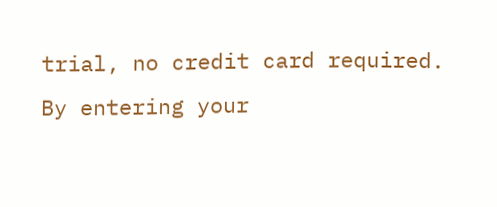trial, no credit card required. By entering your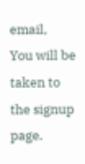email,
You will be taken to the signup page.